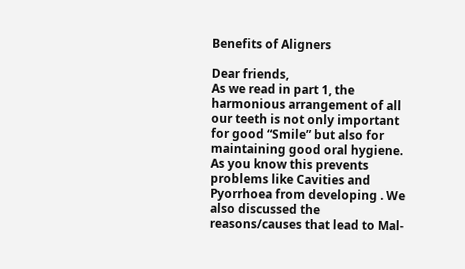Benefits of Aligners

Dear friends,
As we read in part 1, the harmonious arrangement of all our teeth is not only important for good “Smile” but also for maintaining good oral hygiene. As you know this prevents problems like Cavities and Pyorrhoea from developing . We also discussed the reasons/causes that lead to Mal-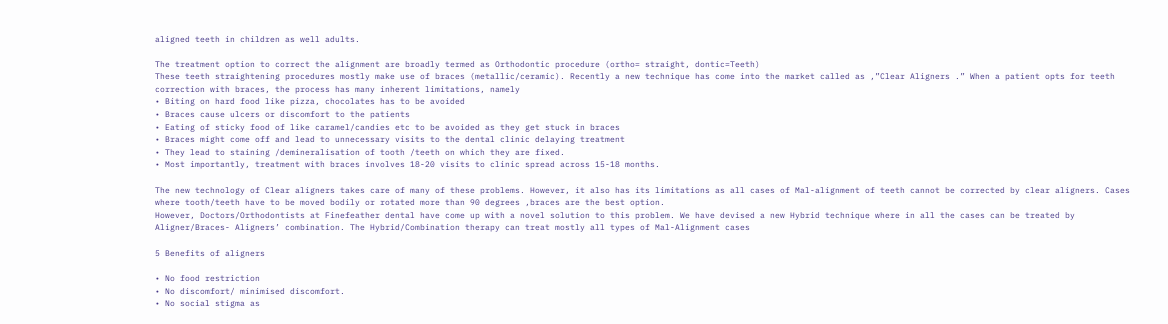aligned teeth in children as well adults.

The treatment option to correct the alignment are broadly termed as Orthodontic procedure (ortho= straight, dontic=Teeth)
These teeth straightening procedures mostly make use of braces (metallic/ceramic). Recently a new technique has come into the market called as ,”Clear Aligners .” When a patient opts for teeth correction with braces, the process has many inherent limitations, namely
• Biting on hard food like pizza, chocolates has to be avoided
• Braces cause ulcers or discomfort to the patients
• Eating of sticky food of like caramel/candies etc to be avoided as they get stuck in braces
• Braces might come off and lead to unnecessary visits to the dental clinic delaying treatment
• They lead to staining /demineralisation of tooth /teeth on which they are fixed.
• Most importantly, treatment with braces involves 18-20 visits to clinic spread across 15-18 months.

The new technology of Clear aligners takes care of many of these problems. However, it also has its limitations as all cases of Mal-alignment of teeth cannot be corrected by clear aligners. Cases where tooth/teeth have to be moved bodily or rotated more than 90 degrees ,braces are the best option.
However, Doctors/Orthodontists at Finefeather dental have come up with a novel solution to this problem. We have devised a new Hybrid technique where in all the cases can be treated by Aligner/Braces- Aligners’ combination. The Hybrid/Combination therapy can treat mostly all types of Mal-Alignment cases

5 Benefits of aligners

• No food restriction
• No discomfort/ minimised discomfort.
• No social stigma as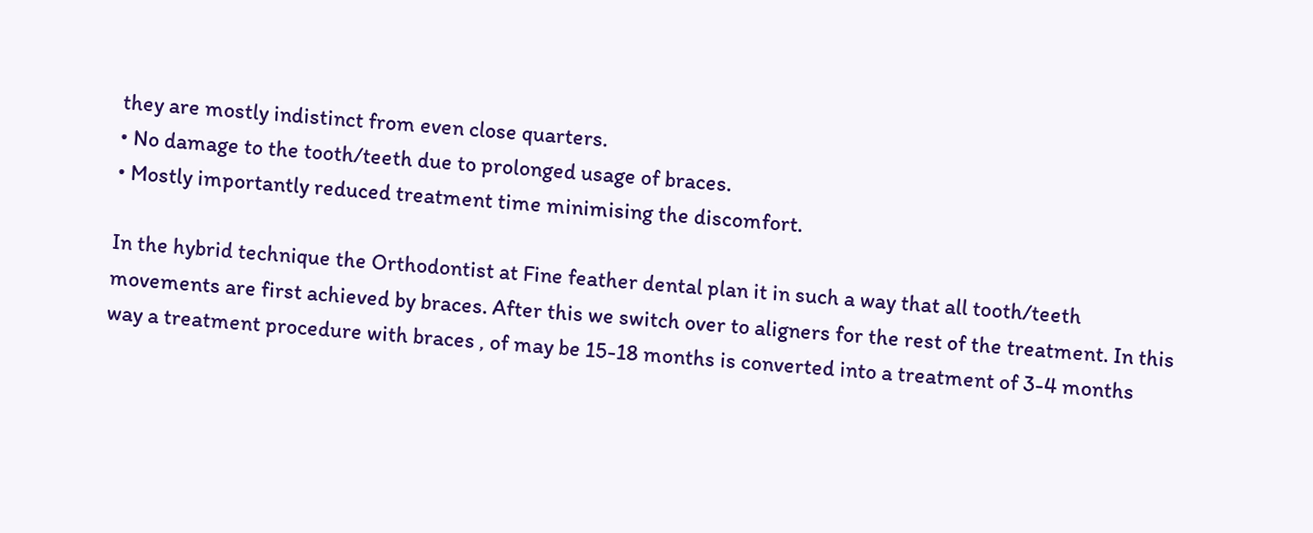they are mostly indistinct from even close quarters.
• No damage to the tooth/teeth due to prolonged usage of braces.
• Mostly importantly reduced treatment time minimising the discomfort.

In the hybrid technique the Orthodontist at Fine feather dental plan it in such a way that all tooth/teeth movements are first achieved by braces. After this we switch over to aligners for the rest of the treatment. In this way a treatment procedure with braces , of may be 15-18 months is converted into a treatment of 3-4 months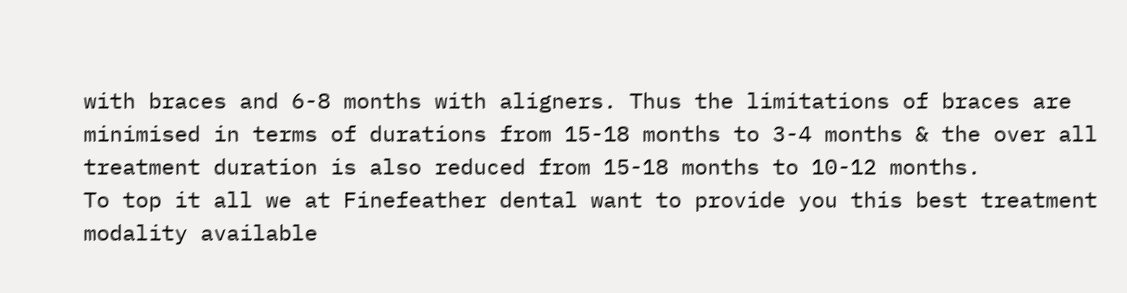with braces and 6-8 months with aligners. Thus the limitations of braces are minimised in terms of durations from 15-18 months to 3-4 months & the over all treatment duration is also reduced from 15-18 months to 10-12 months.
To top it all we at Finefeather dental want to provide you this best treatment modality available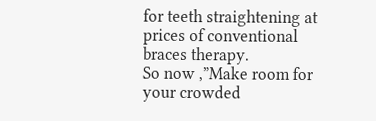for teeth straightening at prices of conventional braces therapy.
So now ,”Make room for your crowded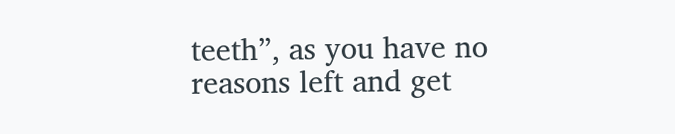teeth”, as you have no reasons left and get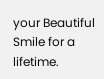your Beautiful Smile for a lifetime.